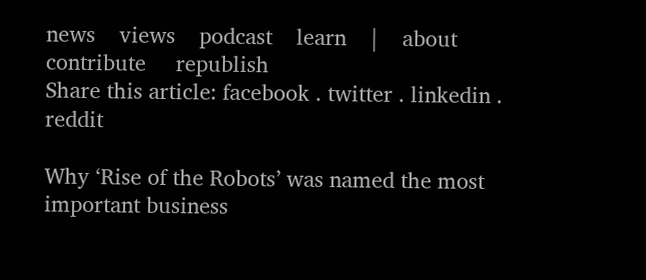news    views    podcast    learn    |    about    contribute     republish
Share this article: facebook . twitter . linkedin . reddit

Why ‘Rise of the Robots’ was named the most important business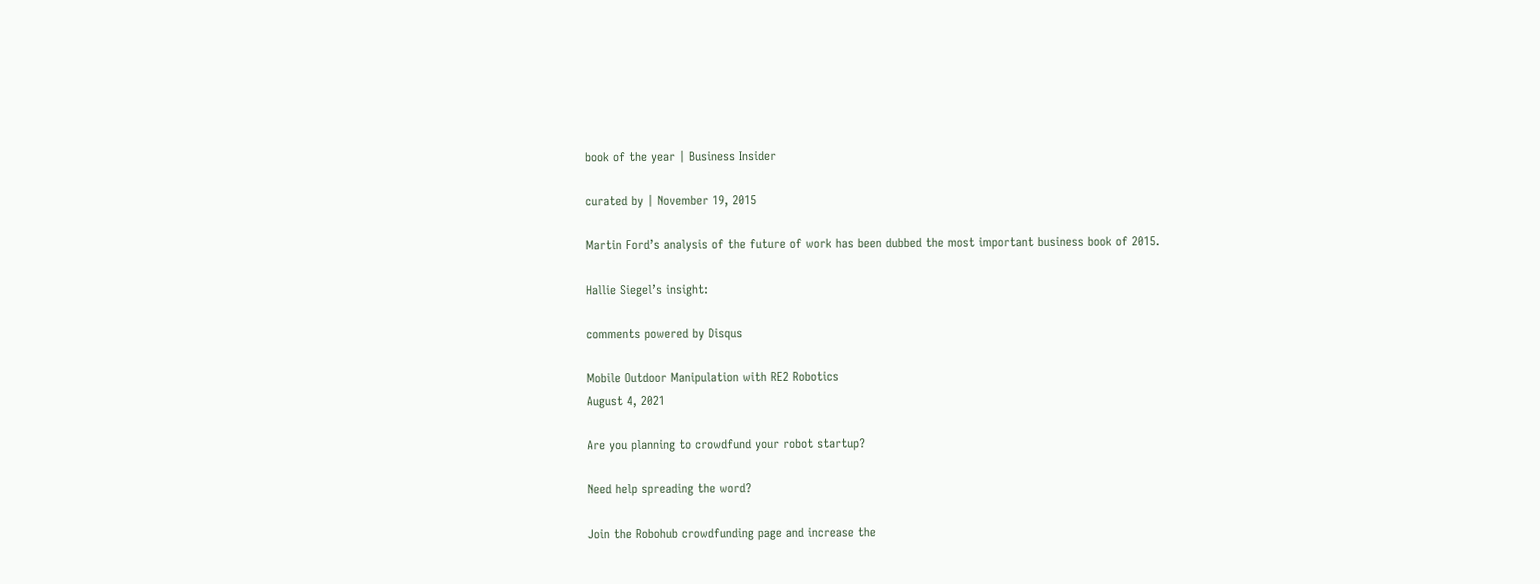book of the year | Business Insider

curated by | November 19, 2015

Martin Ford’s analysis of the future of work has been dubbed the most important business book of 2015.

Hallie Siegel’s insight:

comments powered by Disqus

Mobile Outdoor Manipulation with RE2 Robotics
August 4, 2021

Are you planning to crowdfund your robot startup?

Need help spreading the word?

Join the Robohub crowdfunding page and increase the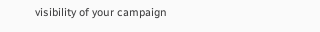visibility of your campaign